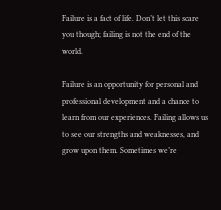Failure is a fact of life. Don’t let this scare you though; failing is not the end of the world.

Failure is an opportunity for personal and professional development and a chance to learn from our experiences. Failing allows us to see our strengths and weaknesses, and grow upon them. Sometimes we’re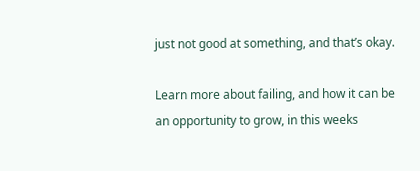just not good at something, and that’s okay.

Learn more about failing, and how it can be an opportunity to grow, in this weeks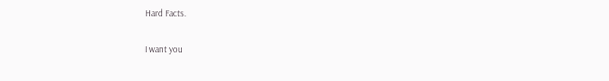Hard Facts.

I want you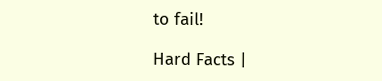to fail!

Hard Facts |